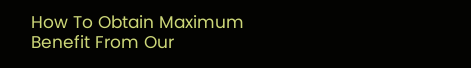How To Obtain Maximum Benefit From Our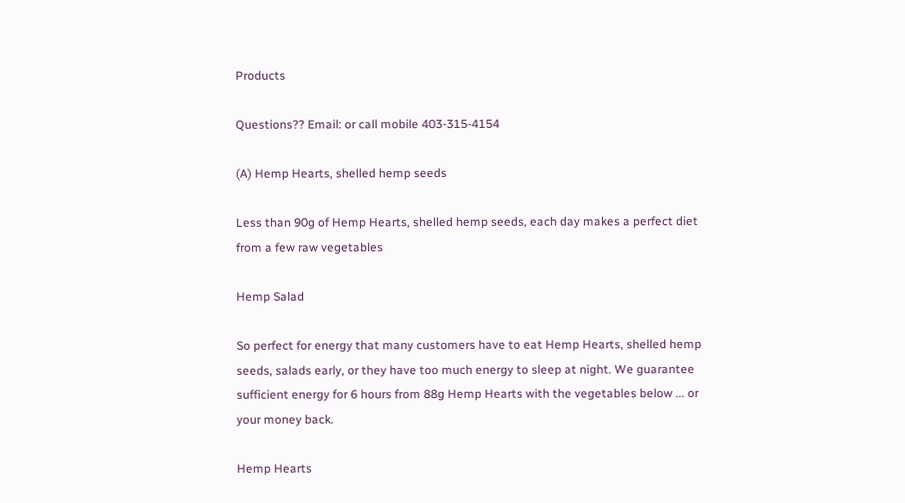Products

Questions?? Email: or call mobile 403-315-4154

(A) Hemp Hearts, shelled hemp seeds

Less than 90g of Hemp Hearts, shelled hemp seeds, each day makes a perfect diet from a few raw vegetables

Hemp Salad

So perfect for energy that many customers have to eat Hemp Hearts, shelled hemp seeds, salads early, or they have too much energy to sleep at night. We guarantee sufficient energy for 6 hours from 88g Hemp Hearts with the vegetables below ... or your money back.

Hemp Hearts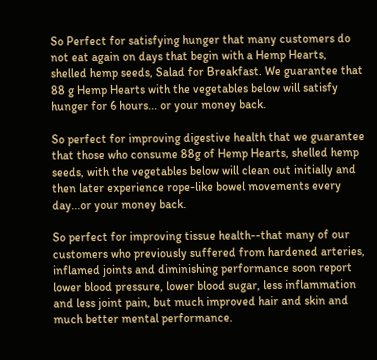So Perfect for satisfying hunger that many customers do not eat again on days that begin with a Hemp Hearts, shelled hemp seeds, Salad for Breakfast. We guarantee that 88 g Hemp Hearts with the vegetables below will satisfy hunger for 6 hours... or your money back.

So perfect for improving digestive health that we guarantee that those who consume 88g of Hemp Hearts, shelled hemp seeds, with the vegetables below will clean out initially and then later experience rope-like bowel movements every day...or your money back.

So perfect for improving tissue health--that many of our customers who previously suffered from hardened arteries, inflamed joints and diminishing performance soon report lower blood pressure, lower blood sugar, less inflammation and less joint pain, but much improved hair and skin and much better mental performance.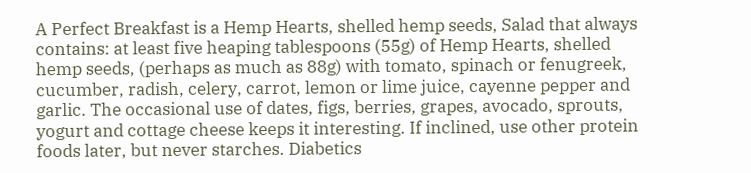A Perfect Breakfast is a Hemp Hearts, shelled hemp seeds, Salad that always contains: at least five heaping tablespoons (55g) of Hemp Hearts, shelled hemp seeds, (perhaps as much as 88g) with tomato, spinach or fenugreek, cucumber, radish, celery, carrot, lemon or lime juice, cayenne pepper and garlic. The occasional use of dates, figs, berries, grapes, avocado, sprouts, yogurt and cottage cheese keeps it interesting. If inclined, use other protein foods later, but never starches. Diabetics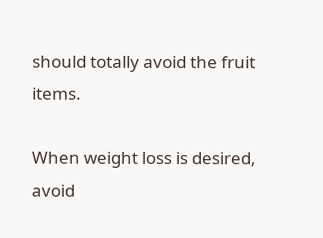should totally avoid the fruit items.

When weight loss is desired, avoid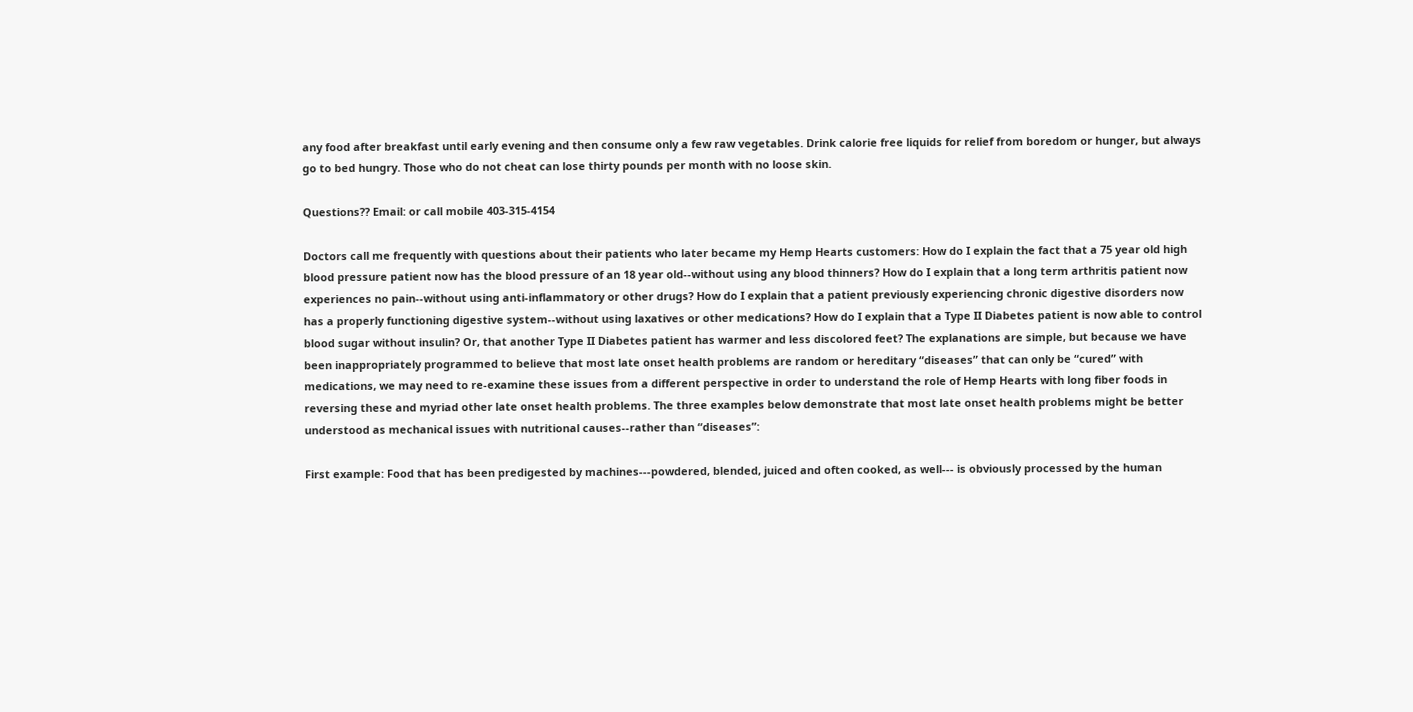any food after breakfast until early evening and then consume only a few raw vegetables. Drink calorie free liquids for relief from boredom or hunger, but always go to bed hungry. Those who do not cheat can lose thirty pounds per month with no loose skin.

Questions?? Email: or call mobile 403-315-4154

Doctors call me frequently with questions about their patients who later became my Hemp Hearts customers: How do I explain the fact that a 75 year old high blood pressure patient now has the blood pressure of an 18 year old--without using any blood thinners? How do I explain that a long term arthritis patient now experiences no pain--without using anti-inflammatory or other drugs? How do I explain that a patient previously experiencing chronic digestive disorders now has a properly functioning digestive system--without using laxatives or other medications? How do I explain that a Type II Diabetes patient is now able to control blood sugar without insulin? Or, that another Type II Diabetes patient has warmer and less discolored feet? The explanations are simple, but because we have been inappropriately programmed to believe that most late onset health problems are random or hereditary “diseases” that can only be “cured” with medications, we may need to re-examine these issues from a different perspective in order to understand the role of Hemp Hearts with long fiber foods in reversing these and myriad other late onset health problems. The three examples below demonstrate that most late onset health problems might be better understood as mechanical issues with nutritional causes--rather than “diseases”:

First example: Food that has been predigested by machines---powdered, blended, juiced and often cooked, as well--- is obviously processed by the human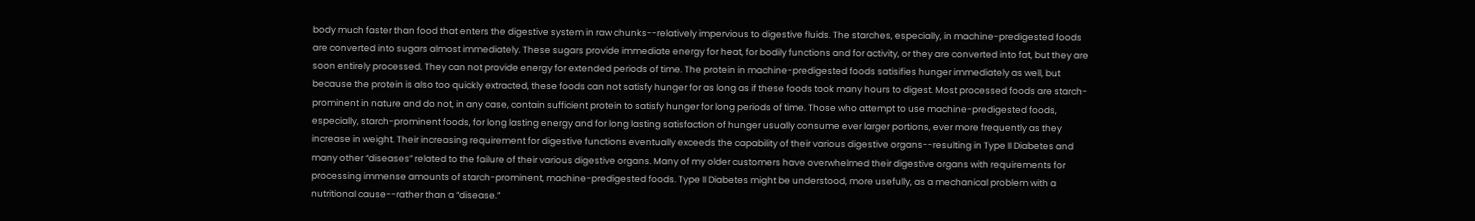body much faster than food that enters the digestive system in raw chunks--relatively impervious to digestive fluids. The starches, especially, in machine-predigested foods are converted into sugars almost immediately. These sugars provide immediate energy for heat, for bodily functions and for activity, or they are converted into fat, but they are soon entirely processed. They can not provide energy for extended periods of time. The protein in machine-predigested foods satisifies hunger immediately as well, but because the protein is also too quickly extracted, these foods can not satisfy hunger for as long as if these foods took many hours to digest. Most processed foods are starch-prominent in nature and do not, in any case, contain sufficient protein to satisfy hunger for long periods of time. Those who attempt to use machine-predigested foods, especially, starch-prominent foods, for long lasting energy and for long lasting satisfaction of hunger usually consume ever larger portions, ever more frequently as they increase in weight. Their increasing requirement for digestive functions eventually exceeds the capability of their various digestive organs--resulting in Type II Diabetes and many other “diseases” related to the failure of their various digestive organs. Many of my older customers have overwhelmed their digestive organs with requirements for processing immense amounts of starch-prominent, machine-predigested foods. Type II Diabetes might be understood, more usefully, as a mechanical problem with a nutritional cause--rather than a “disease.”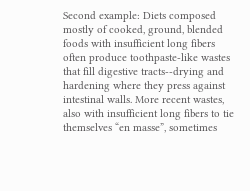Second example: Diets composed mostly of cooked, ground, blended foods with insufficient long fibers often produce toothpaste-like wastes that fill digestive tracts--drying and hardening where they press against intestinal walls. More recent wastes, also with insufficient long fibers to tie themselves “en masse”, sometimes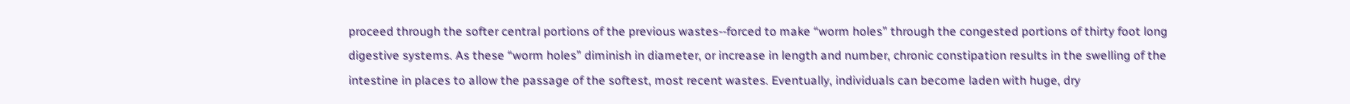proceed through the softer central portions of the previous wastes--forced to make “worm holes” through the congested portions of thirty foot long digestive systems. As these “worm holes” diminish in diameter, or increase in length and number, chronic constipation results in the swelling of the intestine in places to allow the passage of the softest, most recent wastes. Eventually, individuals can become laden with huge, dry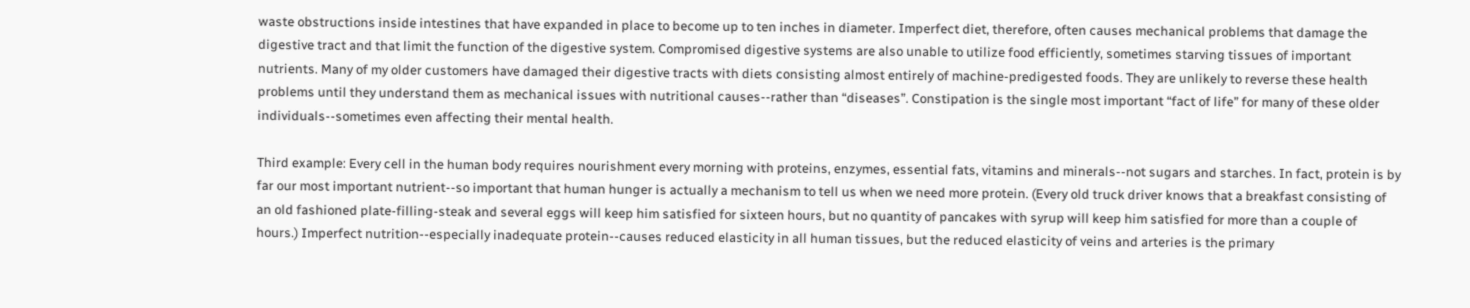waste obstructions inside intestines that have expanded in place to become up to ten inches in diameter. Imperfect diet, therefore, often causes mechanical problems that damage the digestive tract and that limit the function of the digestive system. Compromised digestive systems are also unable to utilize food efficiently, sometimes starving tissues of important nutrients. Many of my older customers have damaged their digestive tracts with diets consisting almost entirely of machine-predigested foods. They are unlikely to reverse these health problems until they understand them as mechanical issues with nutritional causes--rather than “diseases”. Constipation is the single most important “fact of life” for many of these older individuals--sometimes even affecting their mental health.

Third example: Every cell in the human body requires nourishment every morning with proteins, enzymes, essential fats, vitamins and minerals--not sugars and starches. In fact, protein is by far our most important nutrient--so important that human hunger is actually a mechanism to tell us when we need more protein. (Every old truck driver knows that a breakfast consisting of an old fashioned plate-filling-steak and several eggs will keep him satisfied for sixteen hours, but no quantity of pancakes with syrup will keep him satisfied for more than a couple of hours.) Imperfect nutrition--especially inadequate protein--causes reduced elasticity in all human tissues, but the reduced elasticity of veins and arteries is the primary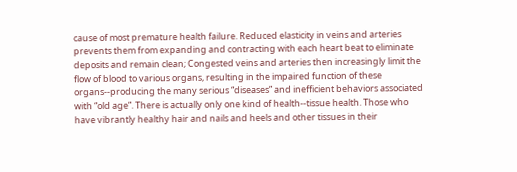cause of most premature health failure. Reduced elasticity in veins and arteries prevents them from expanding and contracting with each heart beat to eliminate deposits and remain clean; Congested veins and arteries then increasingly limit the flow of blood to various organs, resulting in the impaired function of these organs--producing the many serious “diseases” and inefficient behaviors associated with “old age”. There is actually only one kind of health--tissue health. Those who have vibrantly healthy hair and nails and heels and other tissues in their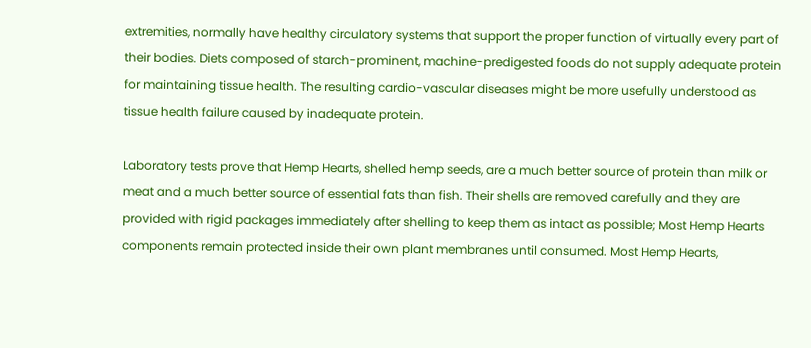extremities, normally have healthy circulatory systems that support the proper function of virtually every part of their bodies. Diets composed of starch-prominent, machine-predigested foods do not supply adequate protein for maintaining tissue health. The resulting cardio-vascular diseases might be more usefully understood as tissue health failure caused by inadequate protein.

Laboratory tests prove that Hemp Hearts, shelled hemp seeds, are a much better source of protein than milk or meat and a much better source of essential fats than fish. Their shells are removed carefully and they are provided with rigid packages immediately after shelling to keep them as intact as possible; Most Hemp Hearts components remain protected inside their own plant membranes until consumed. Most Hemp Hearts,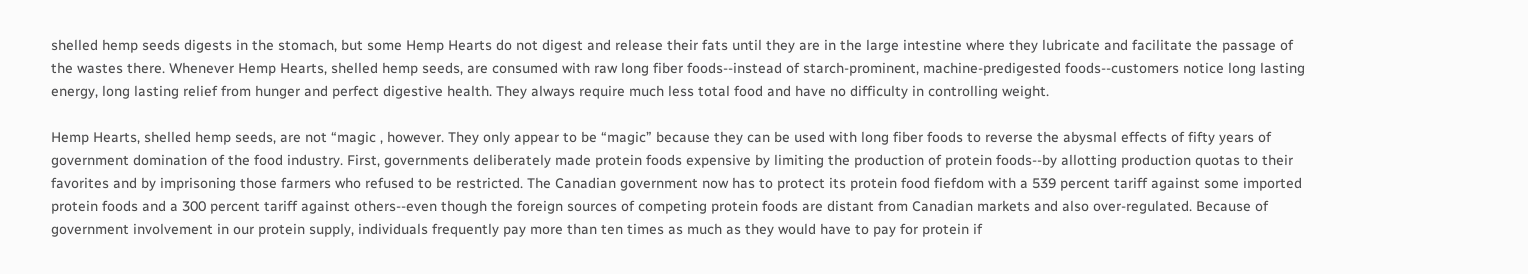shelled hemp seeds digests in the stomach, but some Hemp Hearts do not digest and release their fats until they are in the large intestine where they lubricate and facilitate the passage of the wastes there. Whenever Hemp Hearts, shelled hemp seeds, are consumed with raw long fiber foods--instead of starch-prominent, machine-predigested foods--customers notice long lasting energy, long lasting relief from hunger and perfect digestive health. They always require much less total food and have no difficulty in controlling weight.

Hemp Hearts, shelled hemp seeds, are not “magic , however. They only appear to be “magic” because they can be used with long fiber foods to reverse the abysmal effects of fifty years of government domination of the food industry. First, governments deliberately made protein foods expensive by limiting the production of protein foods--by allotting production quotas to their favorites and by imprisoning those farmers who refused to be restricted. The Canadian government now has to protect its protein food fiefdom with a 539 percent tariff against some imported protein foods and a 300 percent tariff against others--even though the foreign sources of competing protein foods are distant from Canadian markets and also over-regulated. Because of government involvement in our protein supply, individuals frequently pay more than ten times as much as they would have to pay for protein if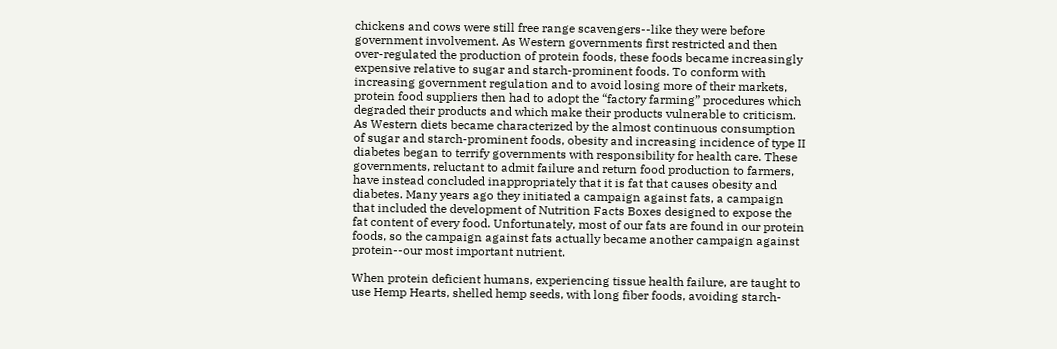chickens and cows were still free range scavengers--like they were before government involvement. As Western governments first restricted and then over-regulated the production of protein foods, these foods became increasingly expensive relative to sugar and starch-prominent foods. To conform with increasing government regulation and to avoid losing more of their markets, protein food suppliers then had to adopt the “factory farming” procedures which degraded their products and which make their products vulnerable to criticism. As Western diets became characterized by the almost continuous consumption of sugar and starch-prominent foods, obesity and increasing incidence of type II diabetes began to terrify governments with responsibility for health care. These governments, reluctant to admit failure and return food production to farmers, have instead concluded inappropriately that it is fat that causes obesity and diabetes. Many years ago they initiated a campaign against fats, a campaign that included the development of Nutrition Facts Boxes designed to expose the fat content of every food. Unfortunately, most of our fats are found in our protein foods, so the campaign against fats actually became another campaign against protein--our most important nutrient.

When protein deficient humans, experiencing tissue health failure, are taught to use Hemp Hearts, shelled hemp seeds, with long fiber foods, avoiding starch-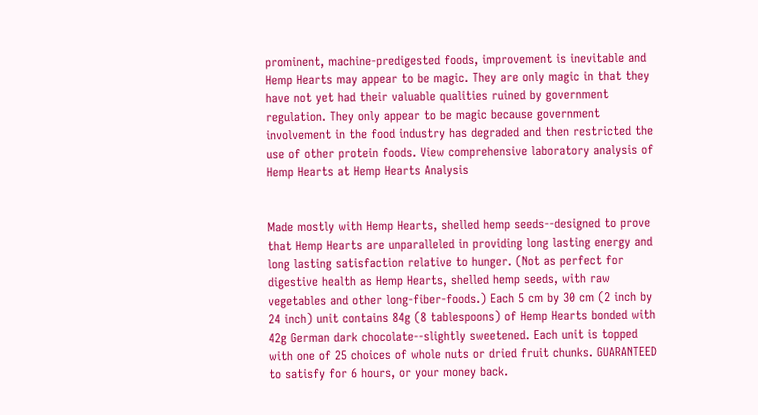prominent, machine-predigested foods, improvement is inevitable and Hemp Hearts may appear to be magic. They are only magic in that they have not yet had their valuable qualities ruined by government regulation. They only appear to be magic because government involvement in the food industry has degraded and then restricted the use of other protein foods. View comprehensive laboratory analysis of Hemp Hearts at Hemp Hearts Analysis


Made mostly with Hemp Hearts, shelled hemp seeds--designed to prove that Hemp Hearts are unparalleled in providing long lasting energy and long lasting satisfaction relative to hunger. (Not as perfect for digestive health as Hemp Hearts, shelled hemp seeds, with raw vegetables and other long-fiber-foods.) Each 5 cm by 30 cm (2 inch by 24 inch) unit contains 84g (8 tablespoons) of Hemp Hearts bonded with 42g German dark chocolate--slightly sweetened. Each unit is topped with one of 25 choices of whole nuts or dried fruit chunks. GUARANTEED to satisfy for 6 hours, or your money back.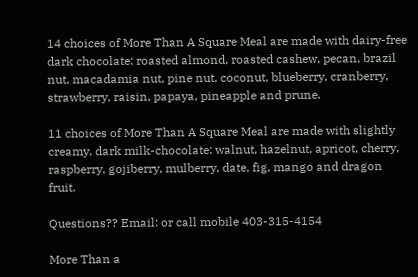14 choices of More Than A Square Meal are made with dairy-free dark chocolate: roasted almond, roasted cashew, pecan, brazil nut, macadamia nut, pine nut, coconut, blueberry, cranberry, strawberry, raisin, papaya, pineapple and prune.

11 choices of More Than A Square Meal are made with slightly creamy, dark milk-chocolate: walnut, hazelnut, apricot, cherry, raspberry, gojiberry, mulberry, date, fig, mango and dragon fruit.

Questions?? Email: or call mobile 403-315-4154

More Than a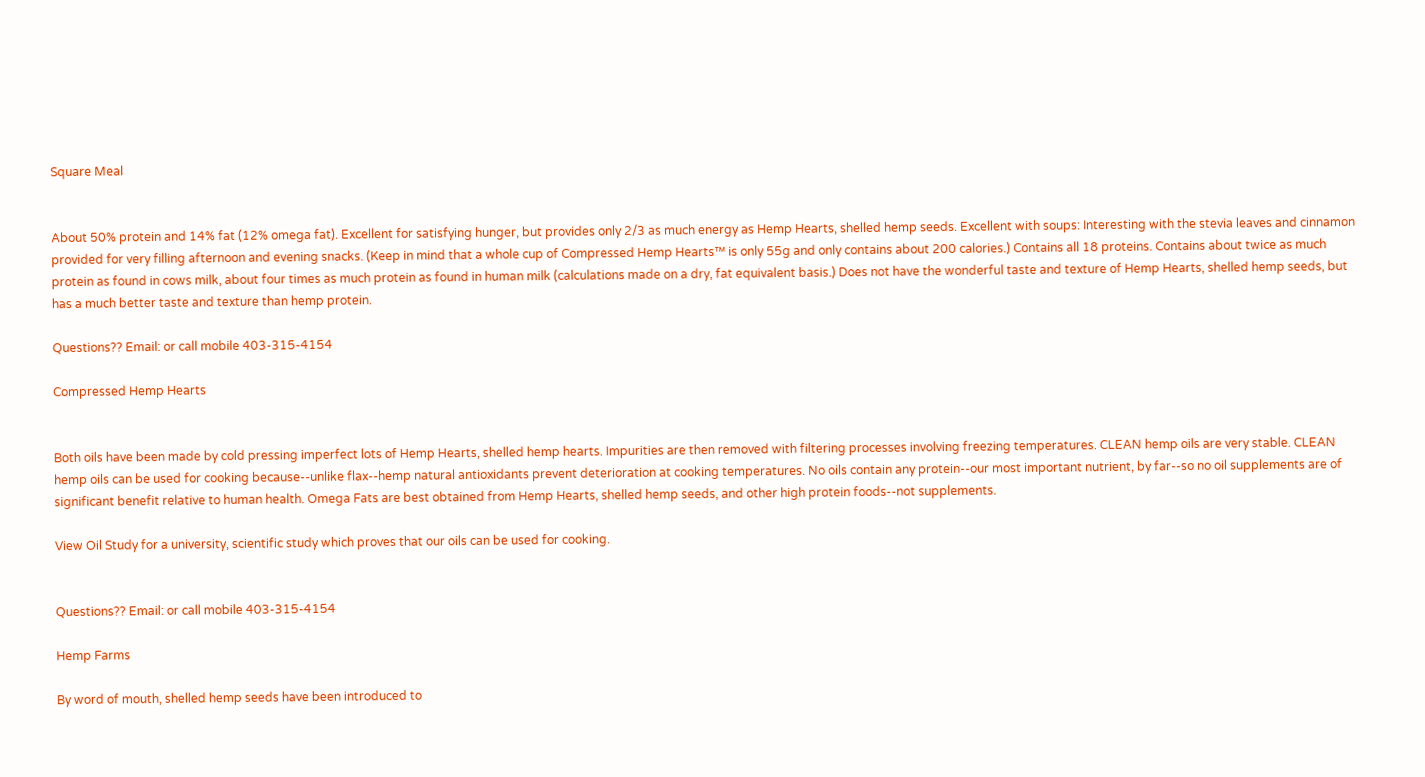Square Meal


About 50% protein and 14% fat (12% omega fat). Excellent for satisfying hunger, but provides only 2/3 as much energy as Hemp Hearts, shelled hemp seeds. Excellent with soups: Interesting with the stevia leaves and cinnamon provided for very filling afternoon and evening snacks. (Keep in mind that a whole cup of Compressed Hemp Hearts™ is only 55g and only contains about 200 calories.) Contains all 18 proteins. Contains about twice as much protein as found in cows milk, about four times as much protein as found in human milk (calculations made on a dry, fat equivalent basis.) Does not have the wonderful taste and texture of Hemp Hearts, shelled hemp seeds, but has a much better taste and texture than hemp protein.

Questions?? Email: or call mobile 403-315-4154

Compressed Hemp Hearts


Both oils have been made by cold pressing imperfect lots of Hemp Hearts, shelled hemp hearts. Impurities are then removed with filtering processes involving freezing temperatures. CLEAN hemp oils are very stable. CLEAN hemp oils can be used for cooking because--unlike flax--hemp natural antioxidants prevent deterioration at cooking temperatures. No oils contain any protein--our most important nutrient, by far--so no oil supplements are of significant benefit relative to human health. Omega Fats are best obtained from Hemp Hearts, shelled hemp seeds, and other high protein foods--not supplements.

View Oil Study for a university, scientific study which proves that our oils can be used for cooking.


Questions?? Email: or call mobile 403-315-4154

Hemp Farms

By word of mouth, shelled hemp seeds have been introduced to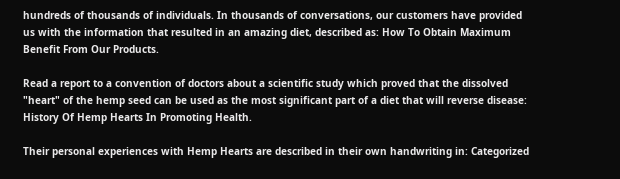hundreds of thousands of individuals. In thousands of conversations, our customers have provided us with the information that resulted in an amazing diet, described as: How To Obtain Maximum Benefit From Our Products.

Read a report to a convention of doctors about a scientific study which proved that the dissolved "heart" of the hemp seed can be used as the most significant part of a diet that will reverse disease: History Of Hemp Hearts In Promoting Health.

Their personal experiences with Hemp Hearts are described in their own handwriting in: Categorized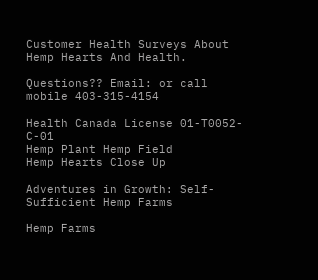Customer Health Surveys About Hemp Hearts And Health.

Questions?? Email: or call mobile 403-315-4154

Health Canada License 01-T0052-C-01
Hemp Plant Hemp Field
Hemp Hearts Close Up

Adventures in Growth: Self-Sufficient Hemp Farms

Hemp Farms